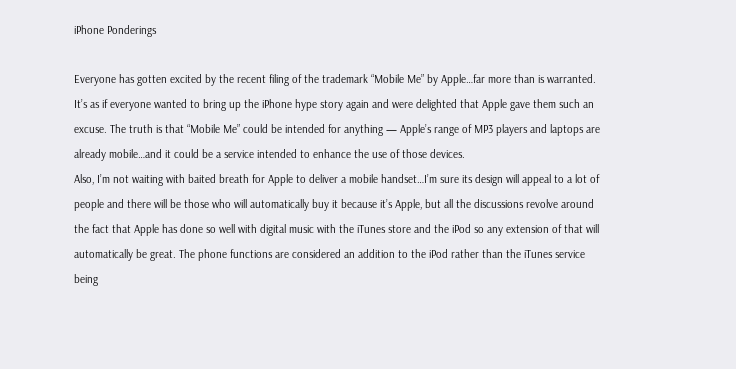iPhone Ponderings

Everyone has gotten excited by the recent filing of the trademark “Mobile Me” by Apple…far more than is warranted. It’s as if everyone wanted to bring up the iPhone hype story again and were delighted that Apple gave them such an excuse. The truth is that “Mobile Me” could be intended for anything — Apple’s range of MP3 players and laptops are already mobile…and it could be a service intended to enhance the use of those devices.
Also, I’m not waiting with baited breath for Apple to deliver a mobile handset…I’m sure its design will appeal to a lot of people and there will be those who will automatically buy it because it’s Apple, but all the discussions revolve around the fact that Apple has done so well with digital music with the iTunes store and the iPod so any extension of that will automatically be great. The phone functions are considered an addition to the iPod rather than the iTunes service being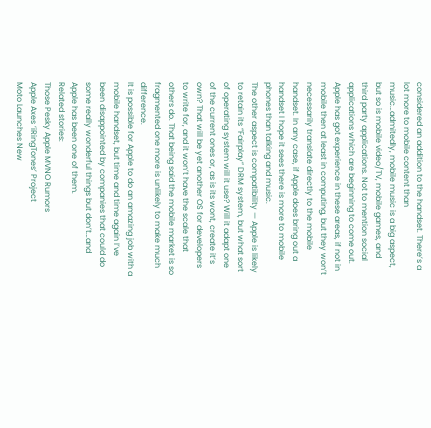considered an addition to the handset. There’s a lot more to mobile content than music…admitedly, mobile music is a big aspect, but so is mobile video/TV, mobile games, and third party applications. Not to mention social applications which are beginning to come out. Apple has got experience in these areas, if not in mobile then at least in computing, but they won’t necessarily translate directly to the mobile handset. In any case, if Apple does bring out a handset I hope it sees there is more to mobile phones than talking and music.
The other aspect is compatibility — Apple is likely to retain its “Fairplay” DRM system, but what sort of operating system will it use? Will it adapt one of the current ones or, as is its wont, create it’s own? That will be yet another OS for developers to write for, and it won’t have the scale that others do. That being said the mobile market is so fragmented one more is unlikely to make much difference.
It is possible for Apple to do an amazing job with a mobile handset, but time and time again I’ve been disappointed by companies that could do some really wonderful things but don’t…and Apple has been one of them.
Related stories:
Those Pesky Apple MVNO Rumors
Apple Axes ‘iRingTones’ Project
Moto Launches New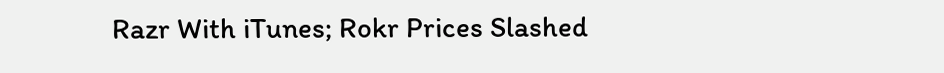Razr With iTunes; Rokr Prices Slashed